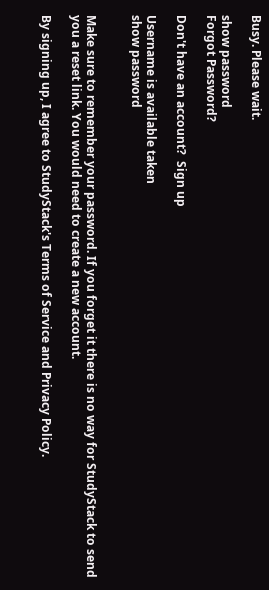Busy. Please wait.

show password
Forgot Password?

Don't have an account?  Sign up

Username is available taken
show password


Make sure to remember your password. If you forget it there is no way for StudyStack to send you a reset link. You would need to create a new account.

By signing up, I agree to StudyStack's Terms of Service and Privacy Policy.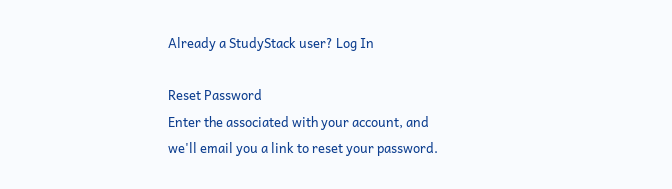Already a StudyStack user? Log In

Reset Password
Enter the associated with your account, and we'll email you a link to reset your password.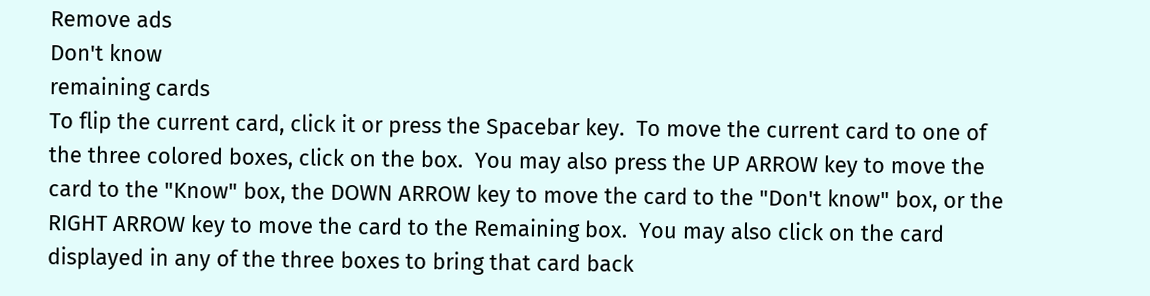Remove ads
Don't know
remaining cards
To flip the current card, click it or press the Spacebar key.  To move the current card to one of the three colored boxes, click on the box.  You may also press the UP ARROW key to move the card to the "Know" box, the DOWN ARROW key to move the card to the "Don't know" box, or the RIGHT ARROW key to move the card to the Remaining box.  You may also click on the card displayed in any of the three boxes to bring that card back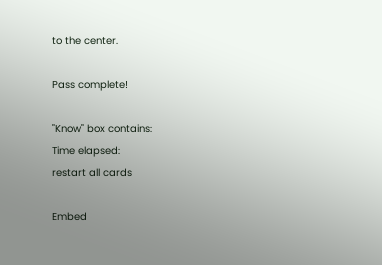to the center.

Pass complete!

"Know" box contains:
Time elapsed:
restart all cards

Embed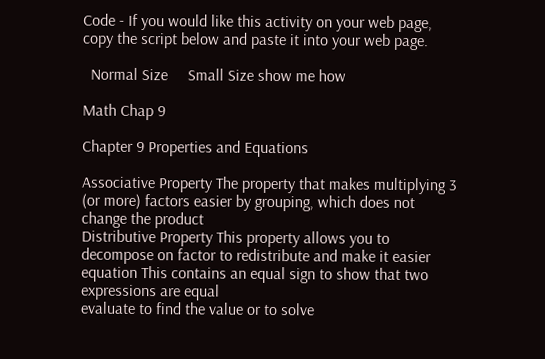Code - If you would like this activity on your web page, copy the script below and paste it into your web page.

  Normal Size     Small Size show me how

Math Chap 9

Chapter 9 Properties and Equations

Associative Property The property that makes multiplying 3 (or more) factors easier by grouping, which does not change the product
Distributive Property This property allows you to decompose on factor to redistribute and make it easier
equation This contains an equal sign to show that two expressions are equal
evaluate to find the value or to solve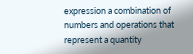expression a combination of numbers and operations that represent a quantity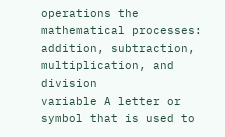operations the mathematical processes: addition, subtraction, multiplication, and division
variable A letter or symbol that is used to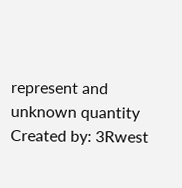represent and unknown quantity
Created by: 3Rwest